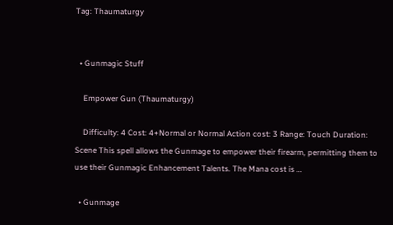Tag: Thaumaturgy


  • Gunmagic Stuff

    Empower Gun (Thaumaturgy)

    Difficulty: 4 Cost: 4+Normal or Normal Action cost: 3 Range: Touch Duration: Scene This spell allows the Gunmage to empower their firearm, permitting them to use their Gunmagic Enhancement Talents. The Mana cost is …

  • Gunmage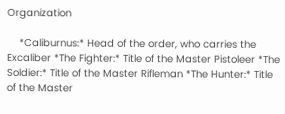Organization

    *Caliburnus:* Head of the order, who carries the Excaliber *The Fighter:* Title of the Master Pistoleer *The Soldier:* Title of the Master Rifleman *The Hunter:* Title of the Master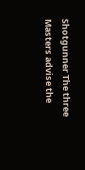Shotgunner The three Masters advise the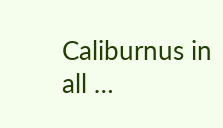Caliburnus in all …